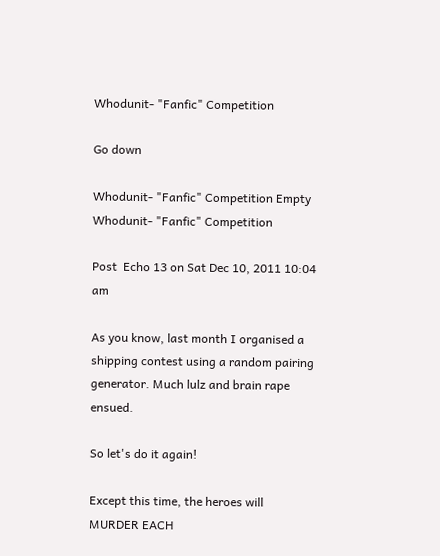Whodunit- "Fanfic" Competition

Go down

Whodunit- "Fanfic" Competition Empty Whodunit- "Fanfic" Competition

Post  Echo 13 on Sat Dec 10, 2011 10:04 am

As you know, last month I organised a shipping contest using a random pairing generator. Much lulz and brain rape ensued.

So let's do it again!

Except this time, the heroes will MURDER EACH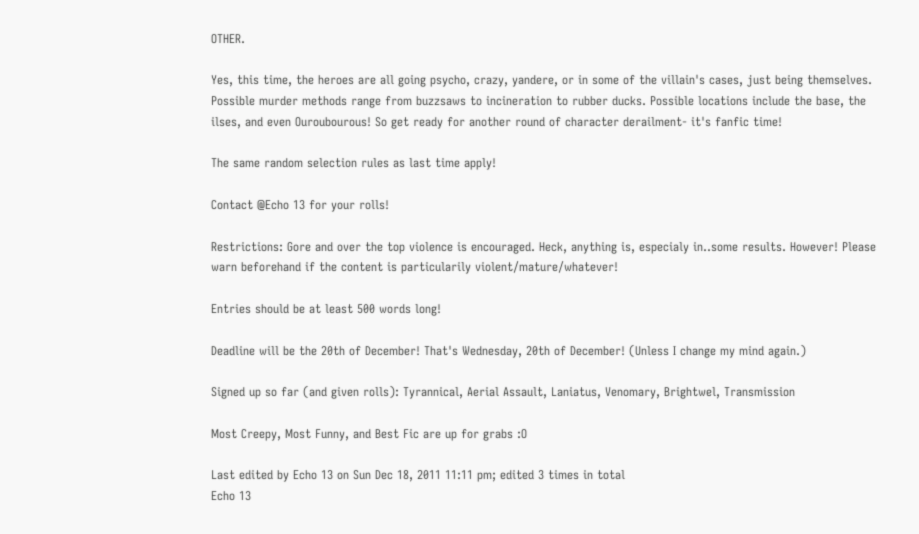OTHER.

Yes, this time, the heroes are all going psycho, crazy, yandere, or in some of the villain's cases, just being themselves. Possible murder methods range from buzzsaws to incineration to rubber ducks. Possible locations include the base, the ilses, and even Ouroubourous! So get ready for another round of character derailment- it's fanfic time!

The same random selection rules as last time apply!

Contact @Echo 13 for your rolls!

Restrictions: Gore and over the top violence is encouraged. Heck, anything is, especialy in..some results. However! Please warn beforehand if the content is particularily violent/mature/whatever!

Entries should be at least 500 words long!

Deadline will be the 20th of December! That's Wednesday, 20th of December! (Unless I change my mind again.)

Signed up so far (and given rolls): Tyrannical, Aerial Assault, Laniatus, Venomary, Brightwel, Transmission

Most Creepy, Most Funny, and Best Fic are up for grabs :O

Last edited by Echo 13 on Sun Dec 18, 2011 11:11 pm; edited 3 times in total
Echo 13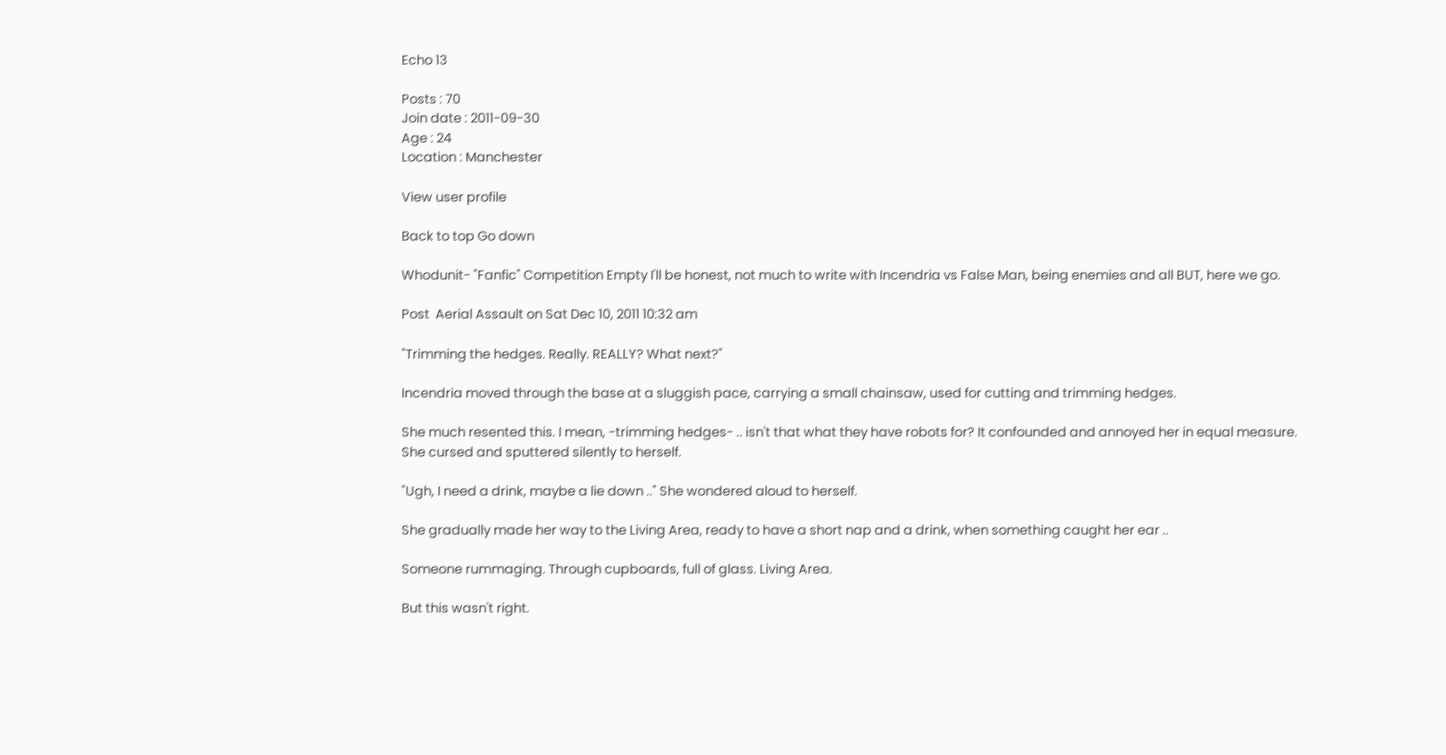Echo 13

Posts : 70
Join date : 2011-09-30
Age : 24
Location : Manchester

View user profile

Back to top Go down

Whodunit- "Fanfic" Competition Empty I'll be honest, not much to write with Incendria vs False Man, being enemies and all BUT, here we go.

Post  Aerial Assault on Sat Dec 10, 2011 10:32 am

"Trimming the hedges. Really. REALLY? What next?"

Incendria moved through the base at a sluggish pace, carrying a small chainsaw, used for cutting and trimming hedges.

She much resented this. I mean, -trimming hedges- .. isn't that what they have robots for? It confounded and annoyed her in equal measure. She cursed and sputtered silently to herself.

"Ugh, I need a drink, maybe a lie down .." She wondered aloud to herself.

She gradually made her way to the Living Area, ready to have a short nap and a drink, when something caught her ear ..

Someone rummaging. Through cupboards, full of glass. Living Area.

But this wasn't right.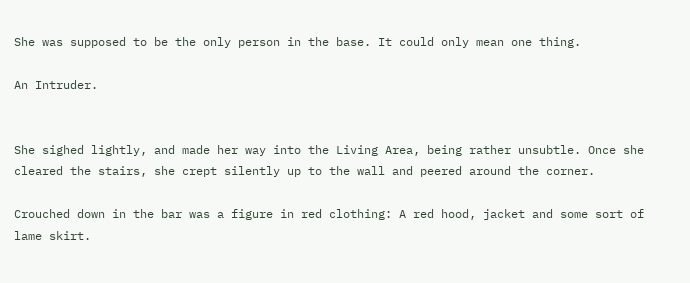She was supposed to be the only person in the base. It could only mean one thing.

An Intruder.


She sighed lightly, and made her way into the Living Area, being rather unsubtle. Once she cleared the stairs, she crept silently up to the wall and peered around the corner.

Crouched down in the bar was a figure in red clothing: A red hood, jacket and some sort of lame skirt.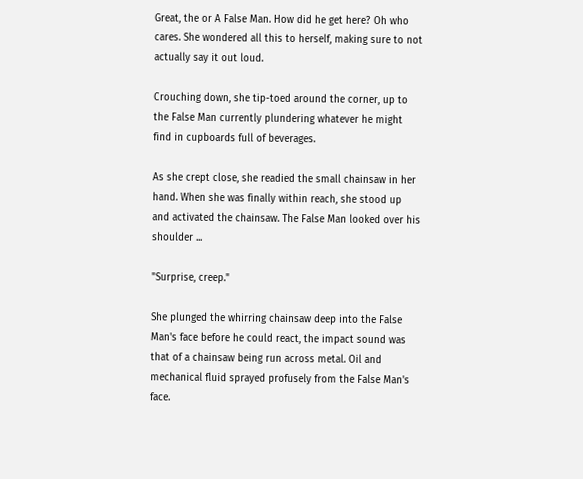Great, the or A False Man. How did he get here? Oh who cares. She wondered all this to herself, making sure to not actually say it out loud.

Crouching down, she tip-toed around the corner, up to the False Man currently plundering whatever he might find in cupboards full of beverages.

As she crept close, she readied the small chainsaw in her hand. When she was finally within reach, she stood up and activated the chainsaw. The False Man looked over his shoulder ...

"Surprise, creep."

She plunged the whirring chainsaw deep into the False Man's face before he could react, the impact sound was that of a chainsaw being run across metal. Oil and mechanical fluid sprayed profusely from the False Man's face.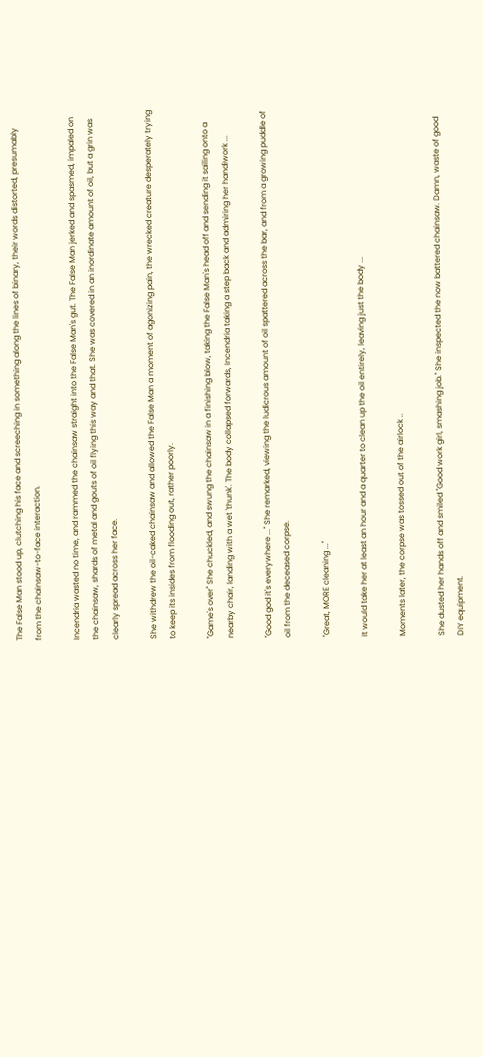The False Man stood up, clutching his face and screeching in something along the lines of binary, their words distorted, presumably from the chainsaw-to-face interaction.

Incendria wasted no time, and rammed the chainsaw straight into the False Man's gut. The False Man jerked and spasmed, impaled on the chainsaw, shards of metal and gouts of oil flying this way and that. She was covered in an inordinate amount of oil, but a grin was clearly spread across her face.

She withdrew the oil-caked chainsaw and allowed the False Man a moment of agonizing pain, the wrecked creature desperately trying to keep its insides from flooding out, rather poorly.

"Game's over" She chuckled, and swung the chainsaw in a finishing blow, taking the False Man's head off and sending it sailing onto a nearby chair, landing with a wet 'thunk'. The body collapsed forwards, Incendria taking a step back and admiring her handiwork ...

"Good god it's everywhere ..." She remarked, viewing the ludicrous amount of oil spattered across the bar, and from a growing puddle of oil from the deceased corpse.

"Great, MORE cleaning ..."

It would take her at least an hour and a quarter to clean up the oil entirely, leaving just the body ...

Moments later, the corpse was tossed out of the airlock ..

She dusted her hands off and smiled "Good work girl, smashing job." She inspected the now battered chainsaw. Damn, waste of good DIY equipment.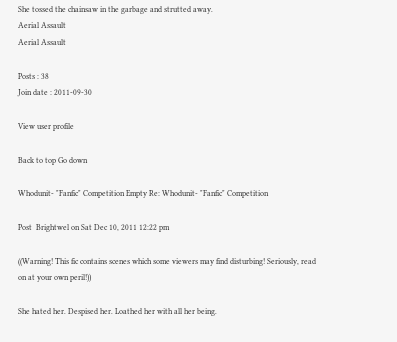She tossed the chainsaw in the garbage and strutted away.
Aerial Assault
Aerial Assault

Posts : 38
Join date : 2011-09-30

View user profile

Back to top Go down

Whodunit- "Fanfic" Competition Empty Re: Whodunit- "Fanfic" Competition

Post  Brightwel on Sat Dec 10, 2011 12:22 pm

((Warning! This fic contains scenes which some viewers may find disturbing! Seriously, read on at your own peril!))

She hated her. Despised her. Loathed her with all her being.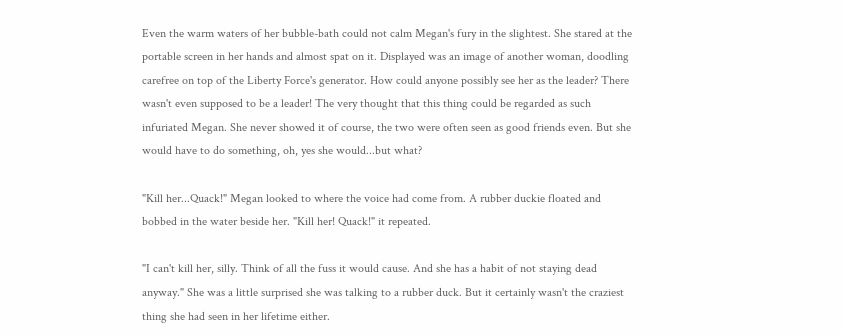Even the warm waters of her bubble-bath could not calm Megan's fury in the slightest. She stared at the portable screen in her hands and almost spat on it. Displayed was an image of another woman, doodling carefree on top of the Liberty Force's generator. How could anyone possibly see her as the leader? There wasn't even supposed to be a leader! The very thought that this thing could be regarded as such infuriated Megan. She never showed it of course, the two were often seen as good friends even. But she would have to do something, oh, yes she would...but what?

"Kill her...Quack!" Megan looked to where the voice had come from. A rubber duckie floated and bobbed in the water beside her. "Kill her! Quack!" it repeated.

"I can't kill her, silly. Think of all the fuss it would cause. And she has a habit of not staying dead anyway." She was a little surprised she was talking to a rubber duck. But it certainly wasn't the craziest thing she had seen in her lifetime either.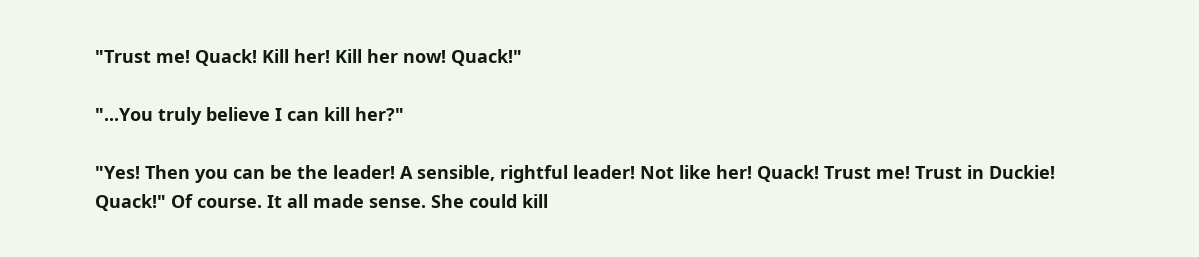"Trust me! Quack! Kill her! Kill her now! Quack!"

"...You truly believe I can kill her?"

"Yes! Then you can be the leader! A sensible, rightful leader! Not like her! Quack! Trust me! Trust in Duckie! Quack!" Of course. It all made sense. She could kill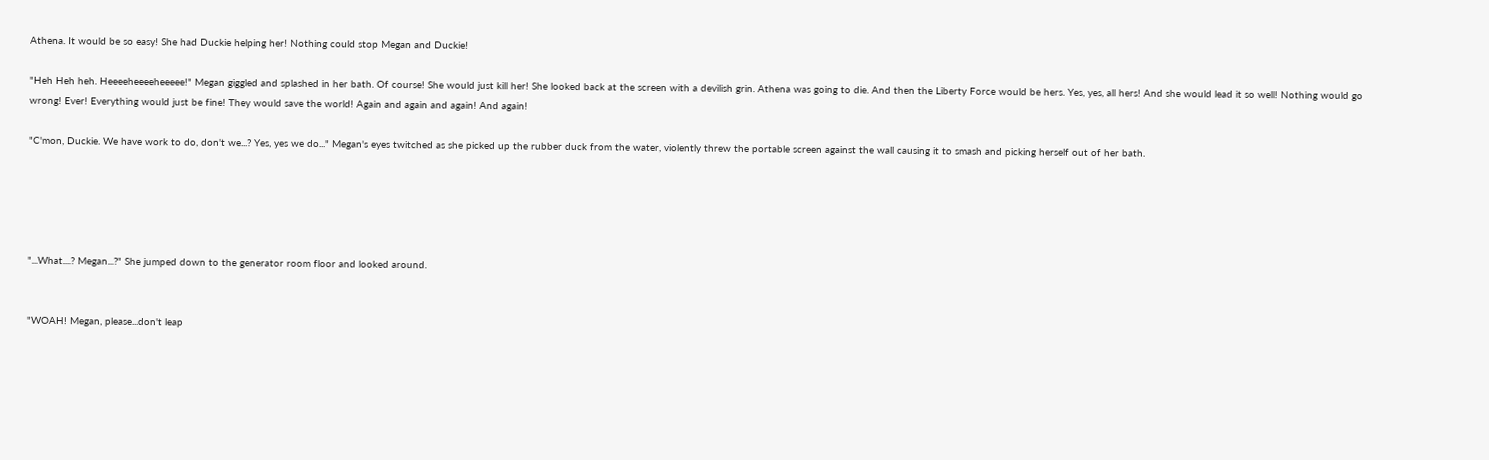Athena. It would be so easy! She had Duckie helping her! Nothing could stop Megan and Duckie!

"Heh Heh heh. Heeeeheeeeheeeee!" Megan giggled and splashed in her bath. Of course! She would just kill her! She looked back at the screen with a devilish grin. Athena was going to die. And then the Liberty Force would be hers. Yes, yes, all hers! And she would lead it so well! Nothing would go wrong! Ever! Everything would just be fine! They would save the world! Again and again and again! And again!

"C'mon, Duckie. We have work to do, don't we...? Yes, yes we do..." Megan's eyes twitched as she picked up the rubber duck from the water, violently threw the portable screen against the wall causing it to smash and picking herself out of her bath.





"...What....? Megan...?" She jumped down to the generator room floor and looked around.


"WOAH! Megan, please...don't leap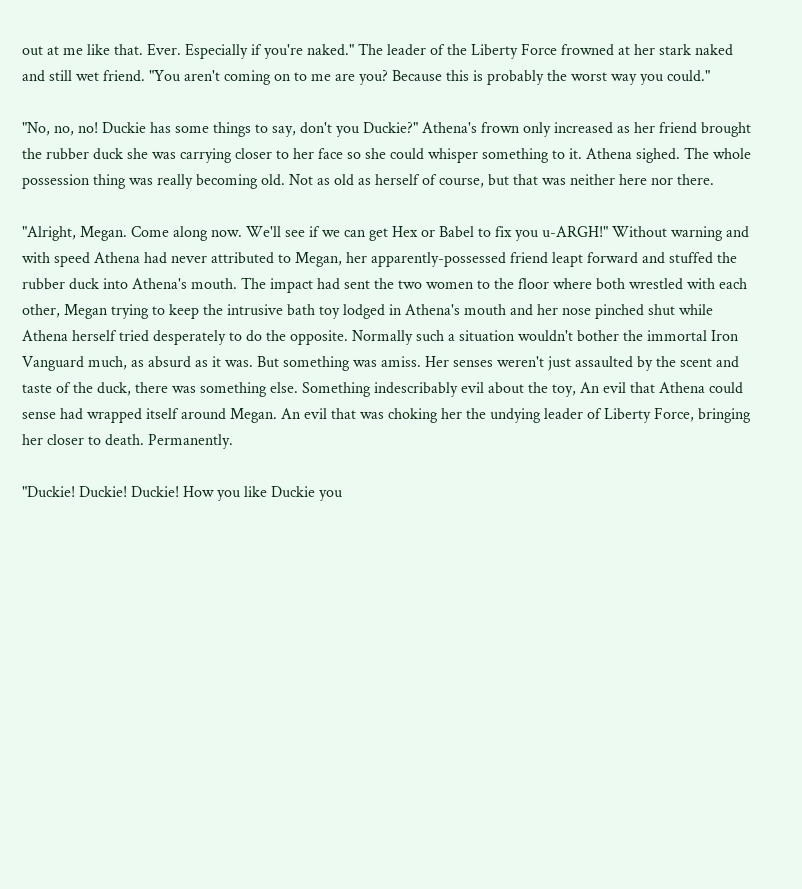out at me like that. Ever. Especially if you're naked." The leader of the Liberty Force frowned at her stark naked and still wet friend. "You aren't coming on to me are you? Because this is probably the worst way you could."

"No, no, no! Duckie has some things to say, don't you Duckie?" Athena's frown only increased as her friend brought the rubber duck she was carrying closer to her face so she could whisper something to it. Athena sighed. The whole possession thing was really becoming old. Not as old as herself of course, but that was neither here nor there.

"Alright, Megan. Come along now. We'll see if we can get Hex or Babel to fix you u-ARGH!" Without warning and with speed Athena had never attributed to Megan, her apparently-possessed friend leapt forward and stuffed the rubber duck into Athena's mouth. The impact had sent the two women to the floor where both wrestled with each other, Megan trying to keep the intrusive bath toy lodged in Athena's mouth and her nose pinched shut while Athena herself tried desperately to do the opposite. Normally such a situation wouldn't bother the immortal Iron Vanguard much, as absurd as it was. But something was amiss. Her senses weren't just assaulted by the scent and taste of the duck, there was something else. Something indescribably evil about the toy, An evil that Athena could sense had wrapped itself around Megan. An evil that was choking her the undying leader of Liberty Force, bringing her closer to death. Permanently.

"Duckie! Duckie! Duckie! How you like Duckie you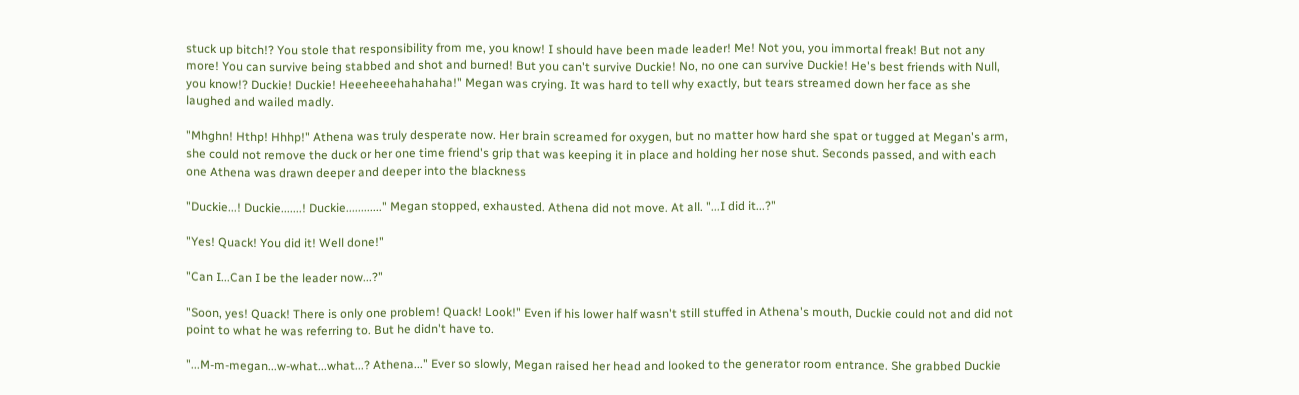stuck up bitch!? You stole that responsibility from me, you know! I should have been made leader! Me! Not you, you immortal freak! But not any more! You can survive being stabbed and shot and burned! But you can't survive Duckie! No, no one can survive Duckie! He's best friends with Null, you know!? Duckie! Duckie! Heeeheeehahahaha!" Megan was crying. It was hard to tell why exactly, but tears streamed down her face as she laughed and wailed madly.

"Mhghn! Hthp! Hhhp!" Athena was truly desperate now. Her brain screamed for oxygen, but no matter how hard she spat or tugged at Megan's arm, she could not remove the duck or her one time friend's grip that was keeping it in place and holding her nose shut. Seconds passed, and with each one Athena was drawn deeper and deeper into the blackness

"Duckie...! Duckie.......! Duckie............" Megan stopped, exhausted. Athena did not move. At all. "...I did it...?"

"Yes! Quack! You did it! Well done!"

"Can I...Can I be the leader now...?"

"Soon, yes! Quack! There is only one problem! Quack! Look!" Even if his lower half wasn't still stuffed in Athena's mouth, Duckie could not and did not point to what he was referring to. But he didn't have to.

"...M-m-megan...w-what...what...? Athena..." Ever so slowly, Megan raised her head and looked to the generator room entrance. She grabbed Duckie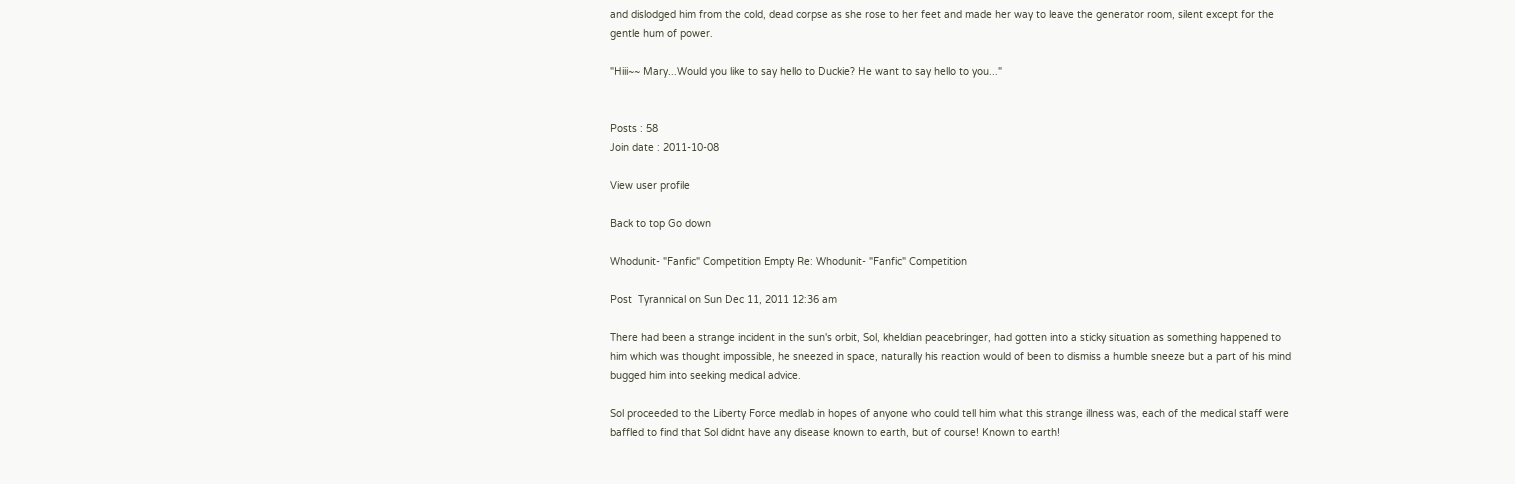and dislodged him from the cold, dead corpse as she rose to her feet and made her way to leave the generator room, silent except for the gentle hum of power.

"Hiii~~ Mary...Would you like to say hello to Duckie? He want to say hello to you..."


Posts : 58
Join date : 2011-10-08

View user profile

Back to top Go down

Whodunit- "Fanfic" Competition Empty Re: Whodunit- "Fanfic" Competition

Post  Tyrannical on Sun Dec 11, 2011 12:36 am

There had been a strange incident in the sun's orbit, Sol, kheldian peacebringer, had gotten into a sticky situation as something happened to him which was thought impossible, he sneezed in space, naturally his reaction would of been to dismiss a humble sneeze but a part of his mind bugged him into seeking medical advice.

Sol proceeded to the Liberty Force medlab in hopes of anyone who could tell him what this strange illness was, each of the medical staff were baffled to find that Sol didnt have any disease known to earth, but of course! Known to earth!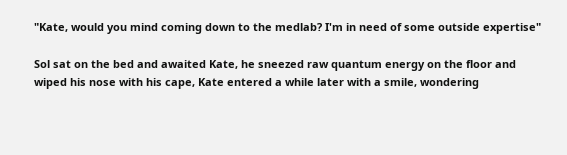"Kate, would you mind coming down to the medlab? I'm in need of some outside expertise"

Sol sat on the bed and awaited Kate, he sneezed raw quantum energy on the floor and wiped his nose with his cape, Kate entered a while later with a smile, wondering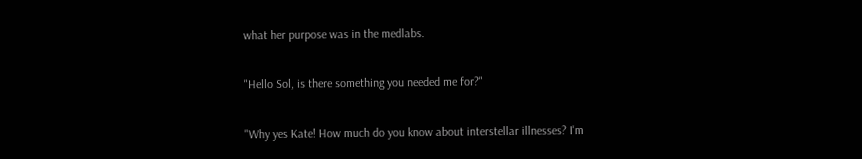what her purpose was in the medlabs.

"Hello Sol, is there something you needed me for?"

"Why yes Kate! How much do you know about interstellar illnesses? I'm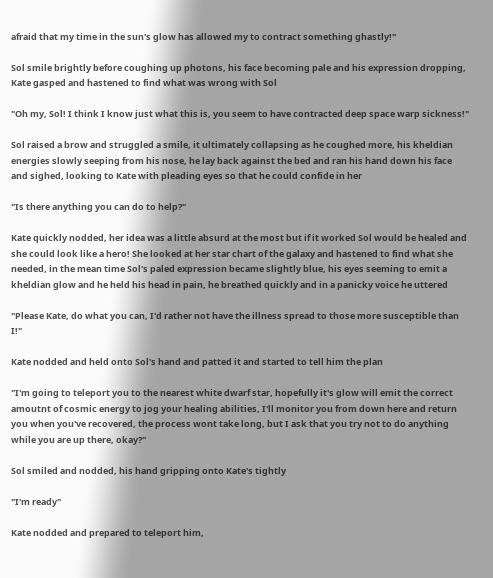afraid that my time in the sun's glow has allowed my to contract something ghastly!"

Sol smile brightly before coughing up photons, his face becoming pale and his expression dropping, Kate gasped and hastened to find what was wrong with Sol

"Oh my, Sol! I think I know just what this is, you seem to have contracted deep space warp sickness!"

Sol raised a brow and struggled a smile, it ultimately collapsing as he coughed more, his kheldian energies slowly seeping from his nose, he lay back against the bed and ran his hand down his face and sighed, looking to Kate with pleading eyes so that he could confide in her

"Is there anything you can do to help?"

Kate quickly nodded, her idea was a little absurd at the most but if it worked Sol would be healed and she could look like a hero! She looked at her star chart of the galaxy and hastened to find what she needed, in the mean time Sol's paled expression became slightly blue, his eyes seeming to emit a kheldian glow and he held his head in pain, he breathed quickly and in a panicky voice he uttered

"Please Kate, do what you can, I'd rather not have the illness spread to those more susceptible than I!"

Kate nodded and held onto Sol's hand and patted it and started to tell him the plan

"I'm going to teleport you to the nearest white dwarf star, hopefully it's glow will emit the correct amoutnt of cosmic energy to jog your healing abilities, I'll monitor you from down here and return you when you've recovered, the process wont take long, but I ask that you try not to do anything while you are up there, okay?"

Sol smiled and nodded, his hand gripping onto Kate's tightly

"I'm ready"

Kate nodded and prepared to teleport him,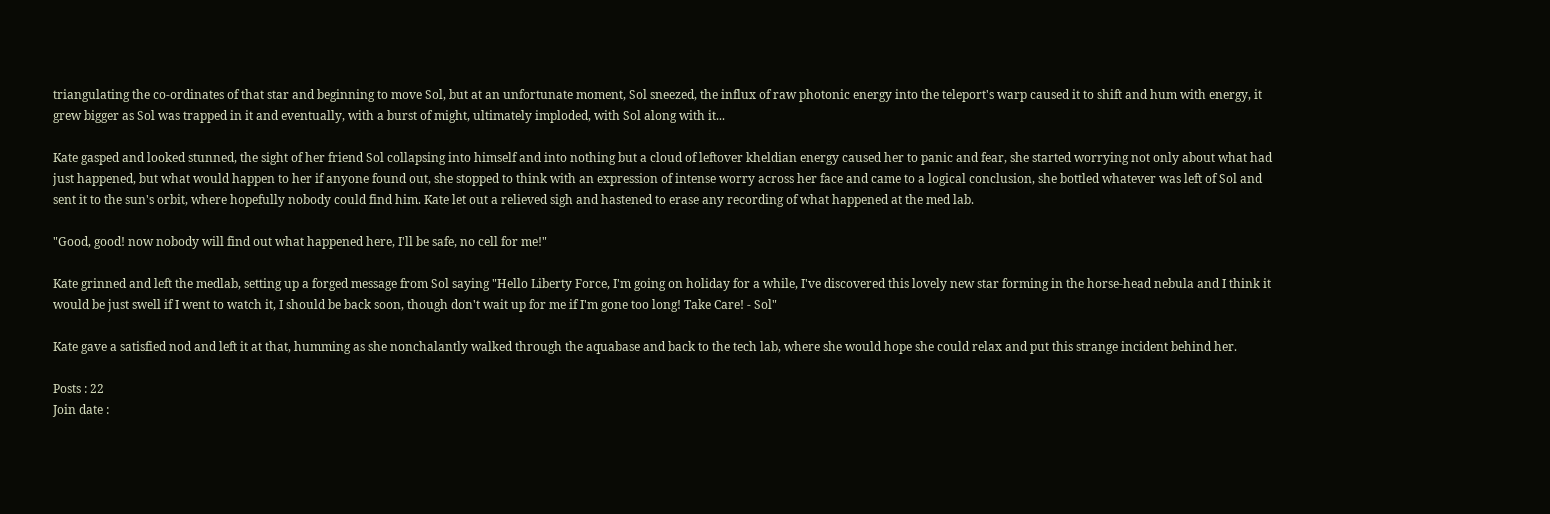triangulating the co-ordinates of that star and beginning to move Sol, but at an unfortunate moment, Sol sneezed, the influx of raw photonic energy into the teleport's warp caused it to shift and hum with energy, it grew bigger as Sol was trapped in it and eventually, with a burst of might, ultimately imploded, with Sol along with it...

Kate gasped and looked stunned, the sight of her friend Sol collapsing into himself and into nothing but a cloud of leftover kheldian energy caused her to panic and fear, she started worrying not only about what had just happened, but what would happen to her if anyone found out, she stopped to think with an expression of intense worry across her face and came to a logical conclusion, she bottled whatever was left of Sol and sent it to the sun's orbit, where hopefully nobody could find him. Kate let out a relieved sigh and hastened to erase any recording of what happened at the med lab.

"Good, good! now nobody will find out what happened here, I'll be safe, no cell for me!"

Kate grinned and left the medlab, setting up a forged message from Sol saying "Hello Liberty Force, I'm going on holiday for a while, I've discovered this lovely new star forming in the horse-head nebula and I think it would be just swell if I went to watch it, I should be back soon, though don't wait up for me if I'm gone too long! Take Care! - Sol"

Kate gave a satisfied nod and left it at that, humming as she nonchalantly walked through the aquabase and back to the tech lab, where she would hope she could relax and put this strange incident behind her.

Posts : 22
Join date :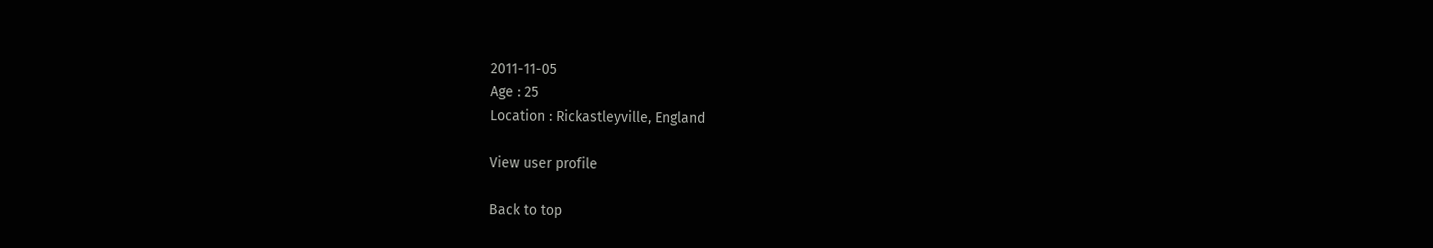2011-11-05
Age : 25
Location : Rickastleyville, England

View user profile

Back to top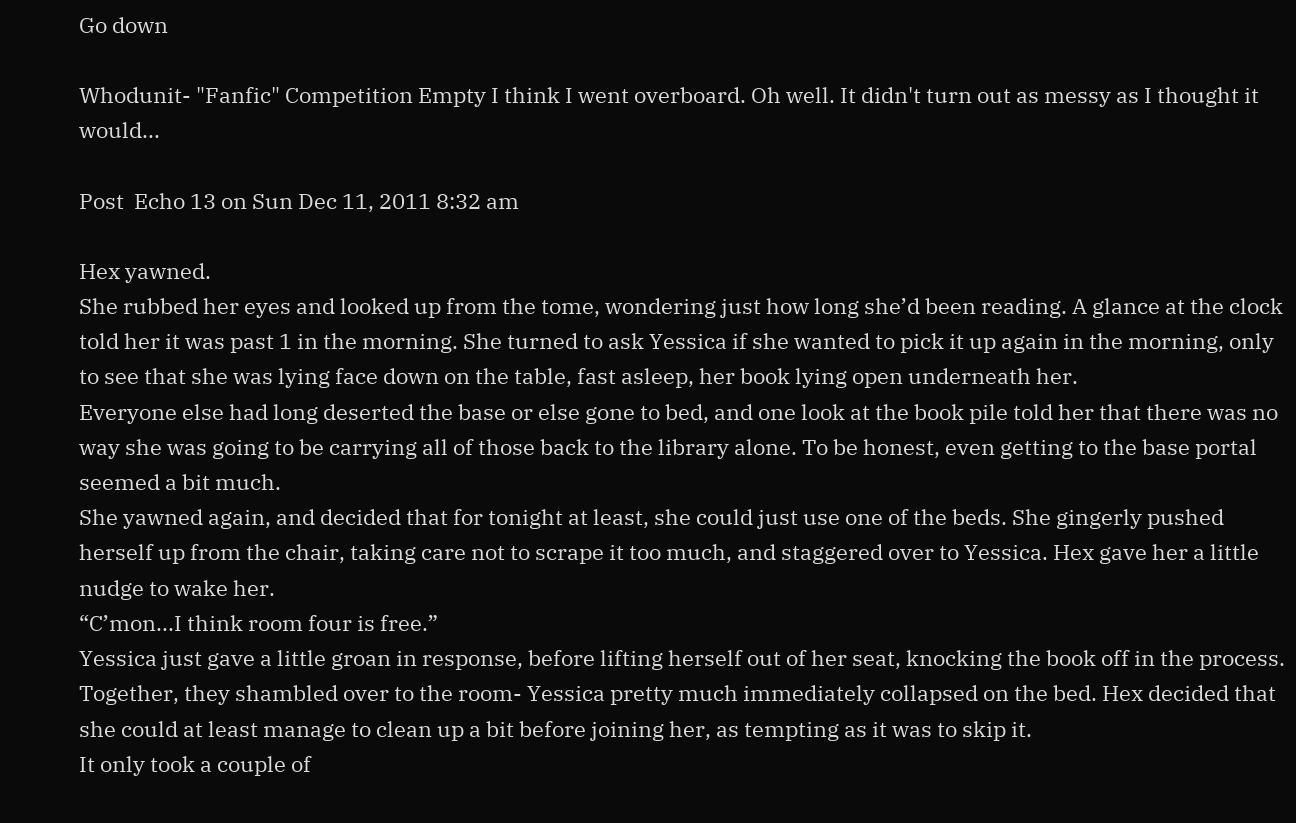Go down

Whodunit- "Fanfic" Competition Empty I think I went overboard. Oh well. It didn't turn out as messy as I thought it would...

Post  Echo 13 on Sun Dec 11, 2011 8:32 am

Hex yawned.
She rubbed her eyes and looked up from the tome, wondering just how long she’d been reading. A glance at the clock told her it was past 1 in the morning. She turned to ask Yessica if she wanted to pick it up again in the morning, only to see that she was lying face down on the table, fast asleep, her book lying open underneath her.
Everyone else had long deserted the base or else gone to bed, and one look at the book pile told her that there was no way she was going to be carrying all of those back to the library alone. To be honest, even getting to the base portal seemed a bit much.
She yawned again, and decided that for tonight at least, she could just use one of the beds. She gingerly pushed herself up from the chair, taking care not to scrape it too much, and staggered over to Yessica. Hex gave her a little nudge to wake her.
“C’mon...I think room four is free.”
Yessica just gave a little groan in response, before lifting herself out of her seat, knocking the book off in the process. Together, they shambled over to the room- Yessica pretty much immediately collapsed on the bed. Hex decided that she could at least manage to clean up a bit before joining her, as tempting as it was to skip it.
It only took a couple of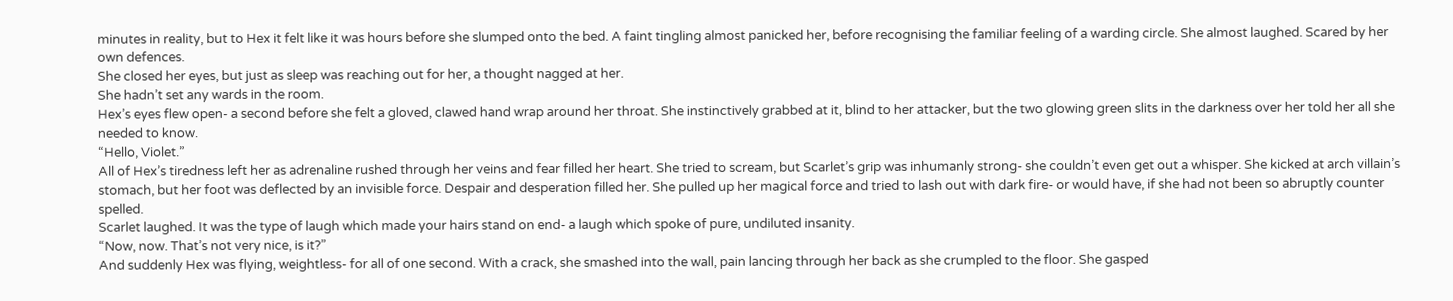minutes in reality, but to Hex it felt like it was hours before she slumped onto the bed. A faint tingling almost panicked her, before recognising the familiar feeling of a warding circle. She almost laughed. Scared by her own defences.
She closed her eyes, but just as sleep was reaching out for her, a thought nagged at her.
She hadn’t set any wards in the room.
Hex’s eyes flew open- a second before she felt a gloved, clawed hand wrap around her throat. She instinctively grabbed at it, blind to her attacker, but the two glowing green slits in the darkness over her told her all she needed to know.
“Hello, Violet.”
All of Hex’s tiredness left her as adrenaline rushed through her veins and fear filled her heart. She tried to scream, but Scarlet’s grip was inhumanly strong- she couldn’t even get out a whisper. She kicked at arch villain’s stomach, but her foot was deflected by an invisible force. Despair and desperation filled her. She pulled up her magical force and tried to lash out with dark fire- or would have, if she had not been so abruptly counter spelled.
Scarlet laughed. It was the type of laugh which made your hairs stand on end- a laugh which spoke of pure, undiluted insanity.
“Now, now. That’s not very nice, is it?”
And suddenly Hex was flying, weightless- for all of one second. With a crack, she smashed into the wall, pain lancing through her back as she crumpled to the floor. She gasped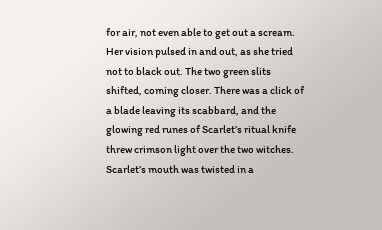for air, not even able to get out a scream. Her vision pulsed in and out, as she tried not to black out. The two green slits shifted, coming closer. There was a click of a blade leaving its scabbard, and the glowing red runes of Scarlet’s ritual knife threw crimson light over the two witches. Scarlet’s mouth was twisted in a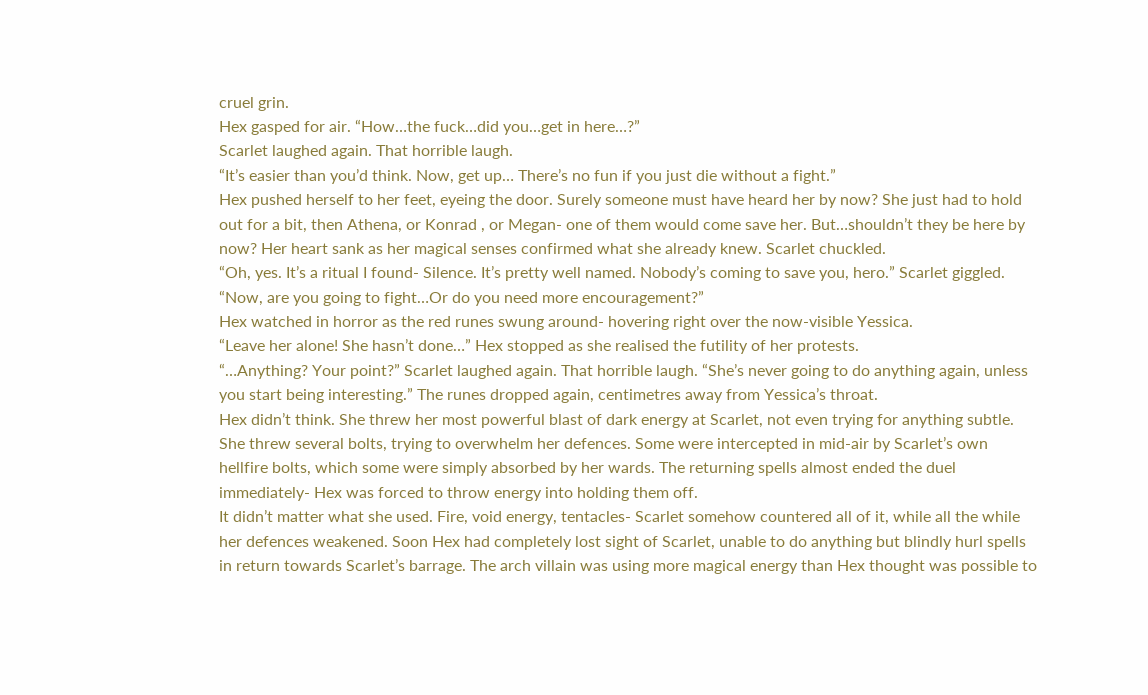cruel grin.
Hex gasped for air. “How…the fuck…did you…get in here…?”
Scarlet laughed again. That horrible laugh.
“It’s easier than you’d think. Now, get up… There’s no fun if you just die without a fight.”
Hex pushed herself to her feet, eyeing the door. Surely someone must have heard her by now? She just had to hold out for a bit, then Athena, or Konrad , or Megan- one of them would come save her. But…shouldn’t they be here by now? Her heart sank as her magical senses confirmed what she already knew. Scarlet chuckled.
“Oh, yes. It’s a ritual I found- Silence. It’s pretty well named. Nobody’s coming to save you, hero.” Scarlet giggled. “Now, are you going to fight…Or do you need more encouragement?”
Hex watched in horror as the red runes swung around- hovering right over the now-visible Yessica.
“Leave her alone! She hasn’t done…” Hex stopped as she realised the futility of her protests.
“…Anything? Your point?” Scarlet laughed again. That horrible laugh. “She’s never going to do anything again, unless you start being interesting.” The runes dropped again, centimetres away from Yessica’s throat.
Hex didn’t think. She threw her most powerful blast of dark energy at Scarlet, not even trying for anything subtle. She threw several bolts, trying to overwhelm her defences. Some were intercepted in mid-air by Scarlet’s own hellfire bolts, which some were simply absorbed by her wards. The returning spells almost ended the duel immediately- Hex was forced to throw energy into holding them off.
It didn’t matter what she used. Fire, void energy, tentacles- Scarlet somehow countered all of it, while all the while her defences weakened. Soon Hex had completely lost sight of Scarlet, unable to do anything but blindly hurl spells in return towards Scarlet’s barrage. The arch villain was using more magical energy than Hex thought was possible to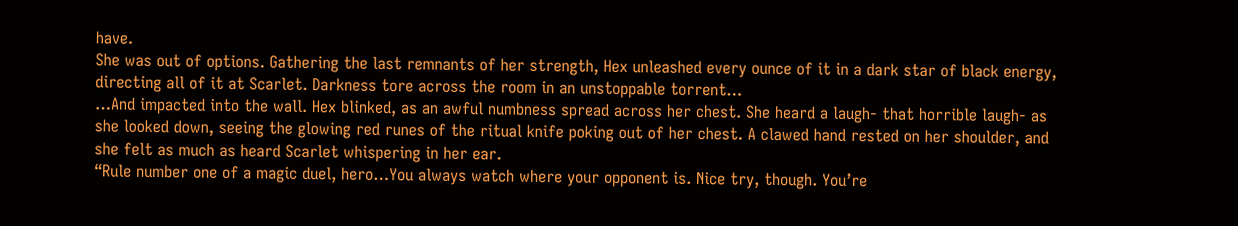have.
She was out of options. Gathering the last remnants of her strength, Hex unleashed every ounce of it in a dark star of black energy, directing all of it at Scarlet. Darkness tore across the room in an unstoppable torrent…
…And impacted into the wall. Hex blinked, as an awful numbness spread across her chest. She heard a laugh- that horrible laugh- as she looked down, seeing the glowing red runes of the ritual knife poking out of her chest. A clawed hand rested on her shoulder, and she felt as much as heard Scarlet whispering in her ear.
“Rule number one of a magic duel, hero…You always watch where your opponent is. Nice try, though. You’re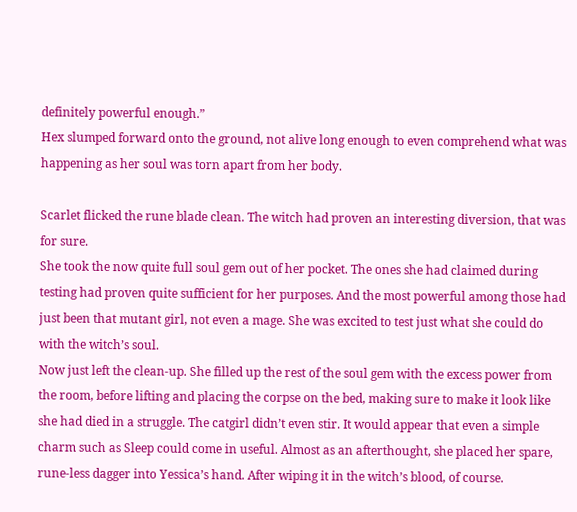definitely powerful enough.”
Hex slumped forward onto the ground, not alive long enough to even comprehend what was happening as her soul was torn apart from her body.

Scarlet flicked the rune blade clean. The witch had proven an interesting diversion, that was for sure.
She took the now quite full soul gem out of her pocket. The ones she had claimed during testing had proven quite sufficient for her purposes. And the most powerful among those had just been that mutant girl, not even a mage. She was excited to test just what she could do with the witch’s soul.
Now just left the clean-up. She filled up the rest of the soul gem with the excess power from the room, before lifting and placing the corpse on the bed, making sure to make it look like she had died in a struggle. The catgirl didn’t even stir. It would appear that even a simple charm such as Sleep could come in useful. Almost as an afterthought, she placed her spare, rune-less dagger into Yessica’s hand. After wiping it in the witch’s blood, of course.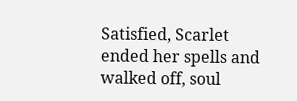Satisfied, Scarlet ended her spells and walked off, soul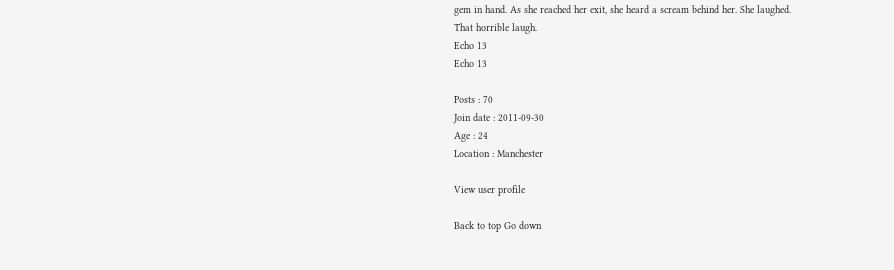gem in hand. As she reached her exit, she heard a scream behind her. She laughed.
That horrible laugh.
Echo 13
Echo 13

Posts : 70
Join date : 2011-09-30
Age : 24
Location : Manchester

View user profile

Back to top Go down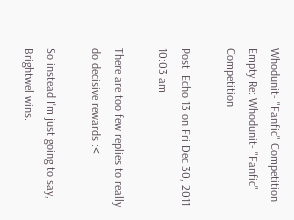Whodunit- "Fanfic" Competition Empty Re: Whodunit- "Fanfic" Competition

Post  Echo 13 on Fri Dec 30, 2011 10:03 am

There are too few replies to really do decisive rewards :<

So instead I'm just going to say, Brightwel wins.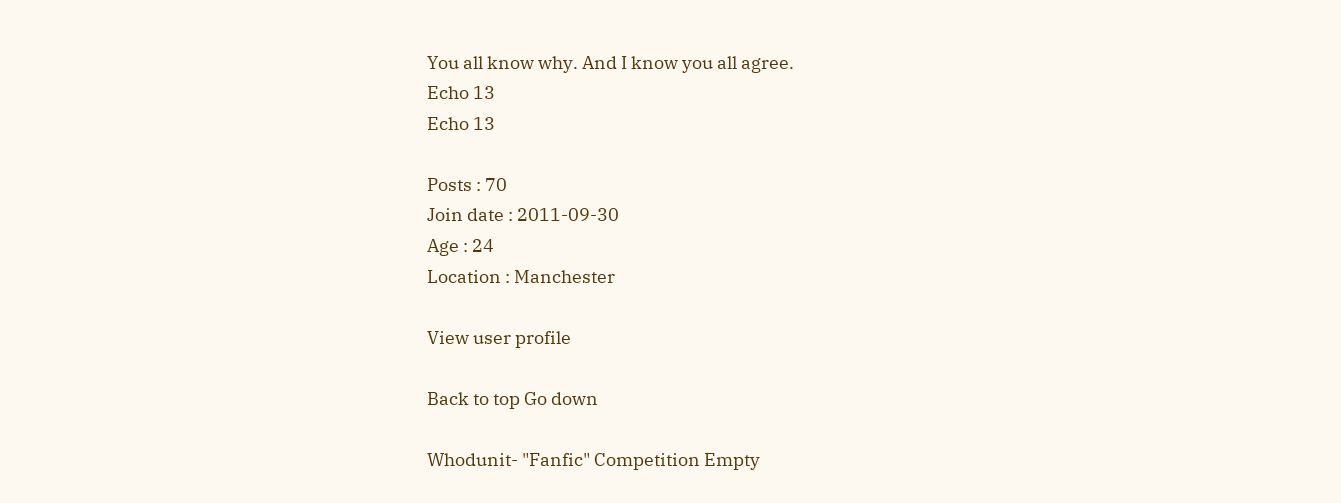You all know why. And I know you all agree.
Echo 13
Echo 13

Posts : 70
Join date : 2011-09-30
Age : 24
Location : Manchester

View user profile

Back to top Go down

Whodunit- "Fanfic" Competition Empty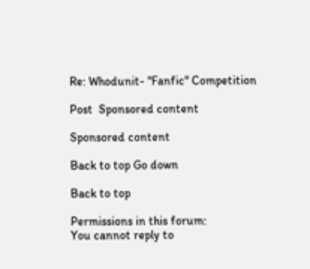Re: Whodunit- "Fanfic" Competition

Post  Sponsored content

Sponsored content

Back to top Go down

Back to top

Permissions in this forum:
You cannot reply to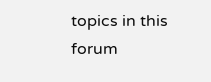topics in this forum